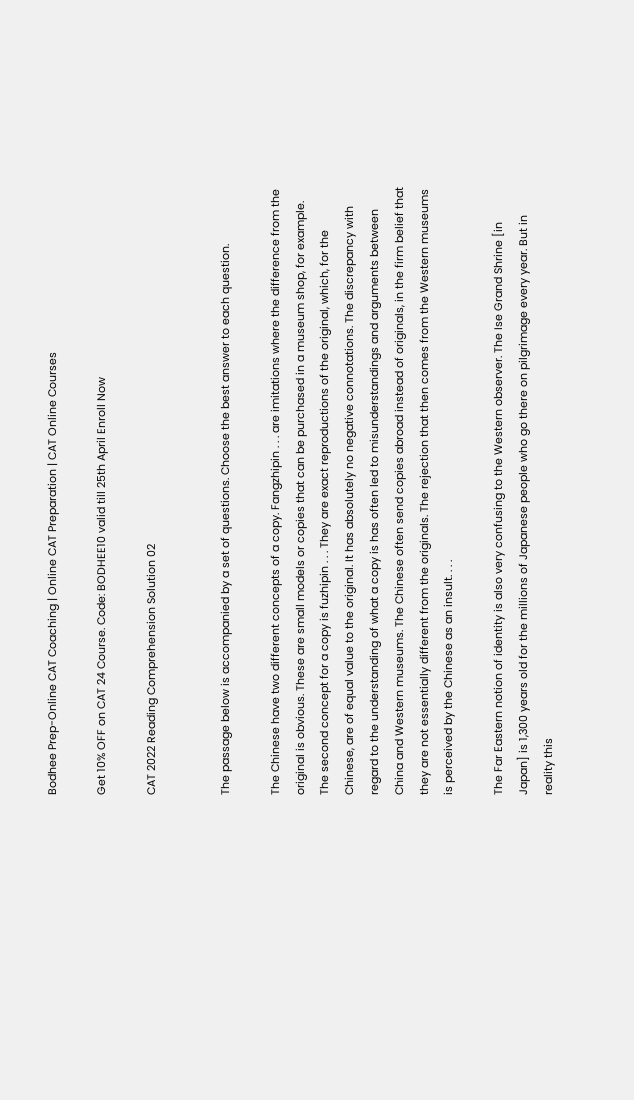Bodhee Prep-Online CAT Coaching | Online CAT Preparation | CAT Online Courses

Get 10% OFF on CAT 24 Course. Code: BODHEE10 valid till 25th April Enroll Now

CAT 2022 Reading Comprehension Solution 02


The passage below is accompanied by a set of questions. Choose the best answer to each question.

The Chinese have two different concepts of a copy. Fangzhipin . . . are imitations where the difference from the original is obvious. These are small models or copies that can be purchased in a museum shop, for example. The second concept for a copy is fuzhipin . . . They are exact reproductions of the original, which, for the Chinese, are of equal value to the original. It has absolutely no negative connotations. The discrepancy with regard to the understanding of what a copy is has often led to misunderstandings and arguments between China and Western museums. The Chinese often send copies abroad instead of originals, in the firm belief that they are not essentially different from the originals. The rejection that then comes from the Western museums is perceived by the Chinese as an insult. . . .

The Far Eastern notion of identity is also very confusing to the Western observer. The Ise Grand Shrine [in Japan] is 1,300 years old for the millions of Japanese people who go there on pilgrimage every year. But in reality this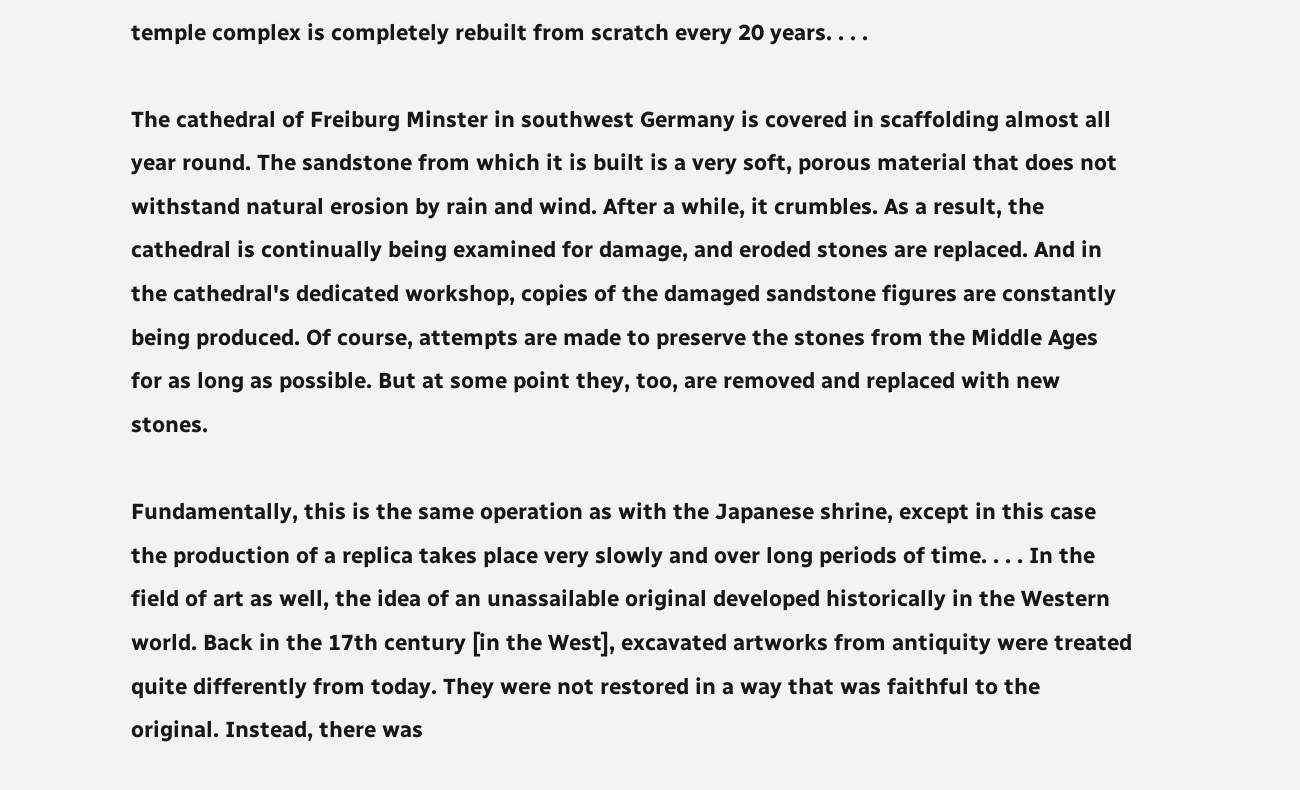temple complex is completely rebuilt from scratch every 20 years. . . .

The cathedral of Freiburg Minster in southwest Germany is covered in scaffolding almost all year round. The sandstone from which it is built is a very soft, porous material that does not withstand natural erosion by rain and wind. After a while, it crumbles. As a result, the cathedral is continually being examined for damage, and eroded stones are replaced. And in the cathedral's dedicated workshop, copies of the damaged sandstone figures are constantly being produced. Of course, attempts are made to preserve the stones from the Middle Ages for as long as possible. But at some point they, too, are removed and replaced with new stones.

Fundamentally, this is the same operation as with the Japanese shrine, except in this case the production of a replica takes place very slowly and over long periods of time. . . . In the field of art as well, the idea of an unassailable original developed historically in the Western world. Back in the 17th century [in the West], excavated artworks from antiquity were treated quite differently from today. They were not restored in a way that was faithful to the original. Instead, there was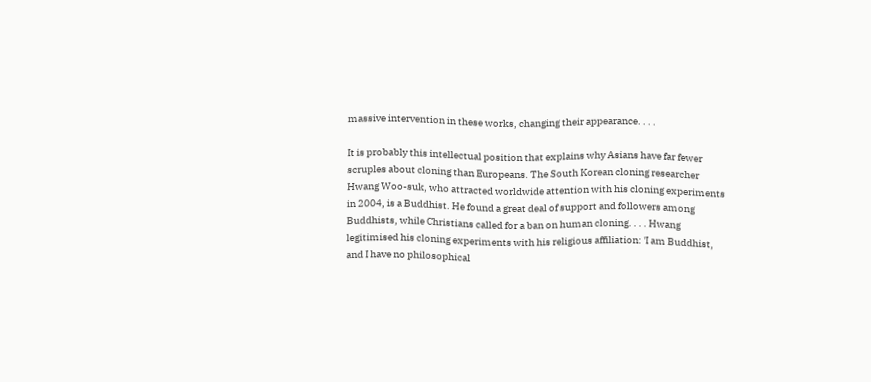massive intervention in these works, changing their appearance. . . .

It is probably this intellectual position that explains why Asians have far fewer scruples about cloning than Europeans. The South Korean cloning researcher Hwang Woo-suk, who attracted worldwide attention with his cloning experiments in 2004, is a Buddhist. He found a great deal of support and followers among Buddhists, while Christians called for a ban on human cloning. . . . Hwang legitimised his cloning experiments with his religious affiliation: 'I am Buddhist, and I have no philosophical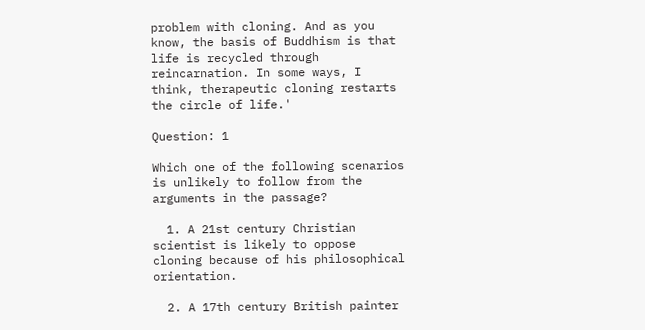problem with cloning. And as you know, the basis of Buddhism is that life is recycled through reincarnation. In some ways, I think, therapeutic cloning restarts the circle of life.'

Question: 1

Which one of the following scenarios is unlikely to follow from the arguments in the passage?

  1. A 21st century Christian scientist is likely to oppose cloning because of his philosophical orientation.

  2. A 17th century British painter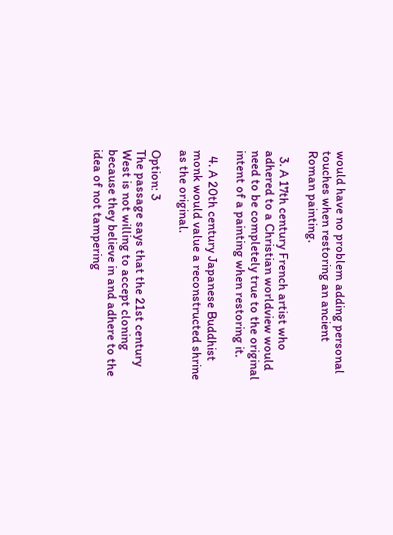would have no problem adding personal touches when restoring an ancient Roman painting.

  3. A 17th century French artist who adhered to a Christian worldview would need to be completely true to the original intent of a painting when restoring it.

  4. A 20th century Japanese Buddhist monk would value a reconstructed shrine as the original.

Option: 3
The passage says that the 21st century West is not willing to accept cloning because they believe in and adhere to the idea of not tampering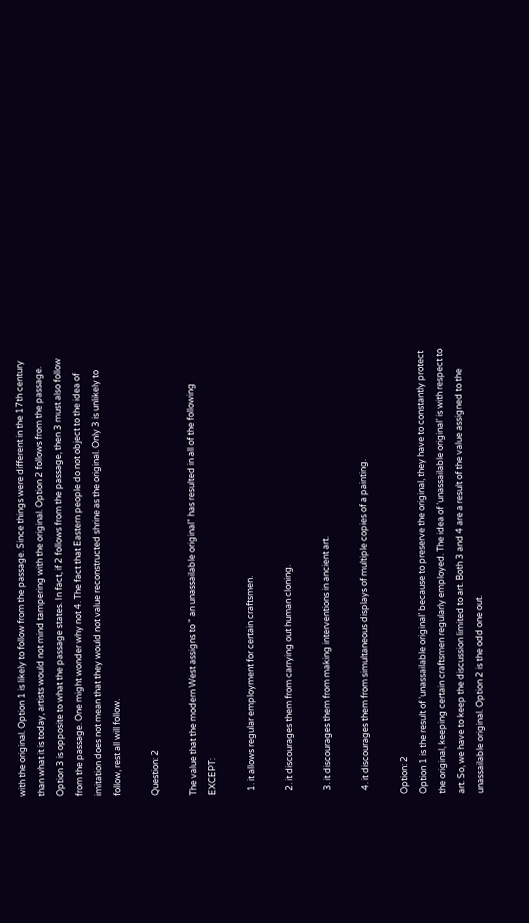with the original. Option 1 is likely to follow from the passage. Since things were different in the 17th century than what it is today, artists would not mind tampering with the original. Option 2 follows from the passage. Option 3 is opposite to what the passage states. In fact, if 2 follows from the passage, then 3 must also follow from the passage. One might wonder why not 4. The fact that Eastern people do not object to the idea of imitation does not mean that they would not value reconstructed shrine as the original. Only 3 is unlikely to follow, rest all will follow.

Question: 2

The value that the modern West assigns to " an unassailable original" has resulted in all of the following EXCEPT:

  1. it allows regular employment for certain craftsmen.

  2. it discourages them from carrying out human cloning.

  3. it discourages them from making interventions in ancient art.

  4. it discourages them from simultaneous displays of multiple copies of a painting.

Option: 2
Option 1 is the result of ‘unassailable original’ because to preserve the original, they have to constantly protect the original, keeping certain craftsmen regularly employed. The idea of ‘unassailable original’ is with respect to art. So, we have to keep the discussion limited to art. Both 3 and 4 are a result of the value assigned to the unassailable original. Option 2 is the odd one out.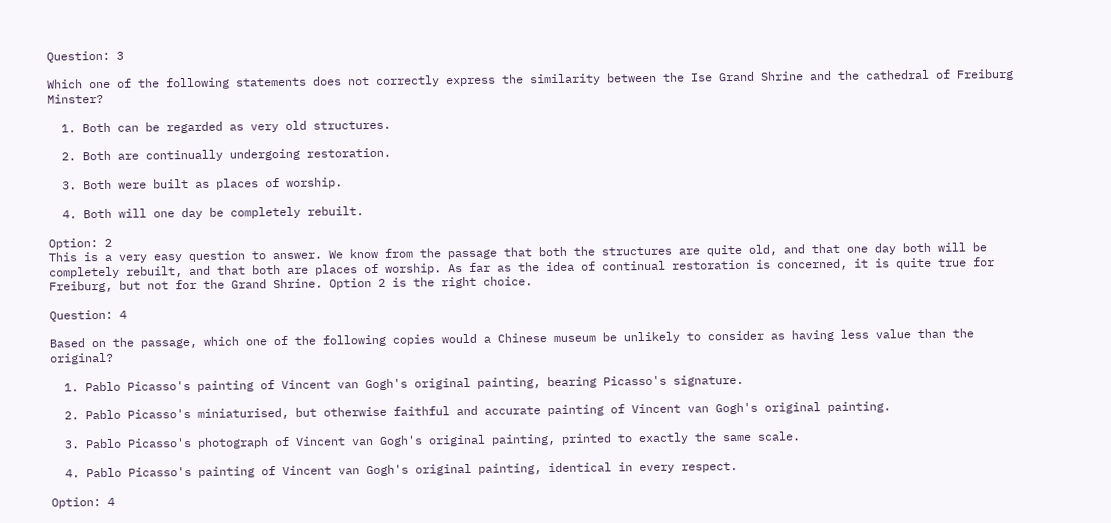Question: 3

Which one of the following statements does not correctly express the similarity between the Ise Grand Shrine and the cathedral of Freiburg Minster?

  1. Both can be regarded as very old structures.

  2. Both are continually undergoing restoration.

  3. Both were built as places of worship.

  4. Both will one day be completely rebuilt.

Option: 2
This is a very easy question to answer. We know from the passage that both the structures are quite old, and that one day both will be completely rebuilt, and that both are places of worship. As far as the idea of continual restoration is concerned, it is quite true for Freiburg, but not for the Grand Shrine. Option 2 is the right choice.

Question: 4

Based on the passage, which one of the following copies would a Chinese museum be unlikely to consider as having less value than the original?

  1. Pablo Picasso's painting of Vincent van Gogh's original painting, bearing Picasso's signature.

  2. Pablo Picasso's miniaturised, but otherwise faithful and accurate painting of Vincent van Gogh's original painting.

  3. Pablo Picasso's photograph of Vincent van Gogh's original painting, printed to exactly the same scale.

  4. Pablo Picasso's painting of Vincent van Gogh's original painting, identical in every respect.

Option: 4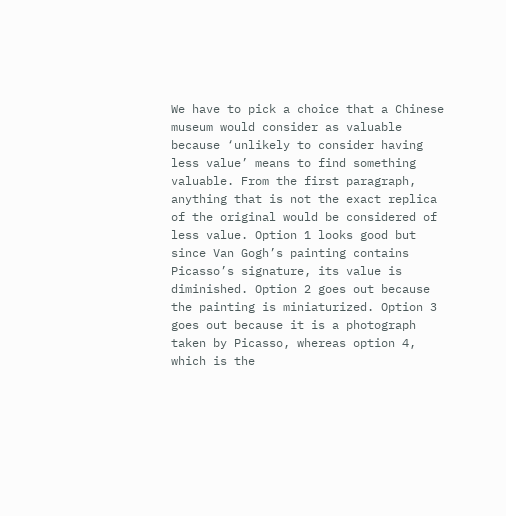We have to pick a choice that a Chinese museum would consider as valuable because ‘unlikely to consider having less value’ means to find something valuable. From the first paragraph, anything that is not the exact replica of the original would be considered of less value. Option 1 looks good but since Van Gogh’s painting contains Picasso’s signature, its value is diminished. Option 2 goes out because the painting is miniaturized. Option 3 goes out because it is a photograph taken by Picasso, whereas option 4, which is the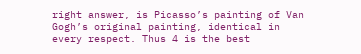right answer, is Picasso’s painting of Van Gogh’s original painting, identical in every respect. Thus 4 is the best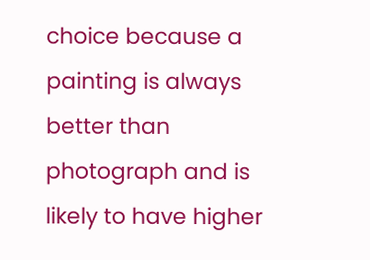choice because a painting is always better than photograph and is likely to have higher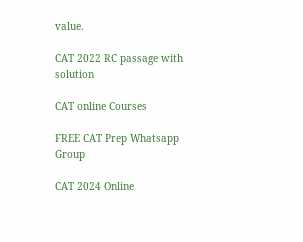value.

CAT 2022 RC passage with solution

CAT online Courses

FREE CAT Prep Whatsapp Group

CAT 2024 Online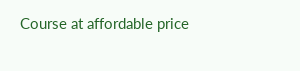Course at affordable price